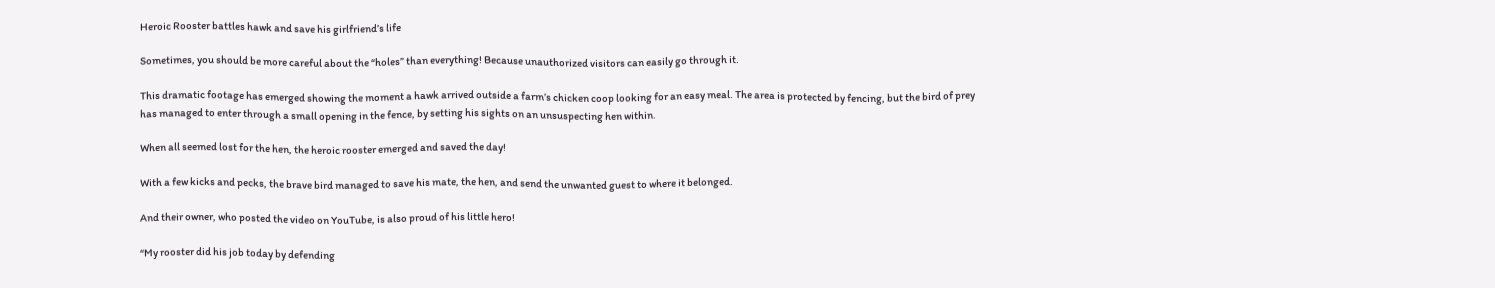Heroic Rooster battles hawk and save his girlfriend’s life

Sometimes, you should be more careful about the “holes” than everything! Because unauthorized visitors can easily go through it.

This dramatic footage has emerged showing the moment a hawk arrived outside a farm’s chicken coop looking for an easy meal. The area is protected by fencing, but the bird of prey has managed to enter through a small opening in the fence, by setting his sights on an unsuspecting hen within.

When all seemed lost for the hen, the heroic rooster emerged and saved the day!

With a few kicks and pecks, the brave bird managed to save his mate, the hen, and send the unwanted guest to where it belonged.

And their owner, who posted the video on YouTube, is also proud of his little hero!

“My rooster did his job today by defending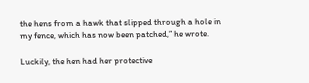the hens from a hawk that slipped through a hole in my fence, which has now been patched,” he wrote.

Luckily, the hen had her protective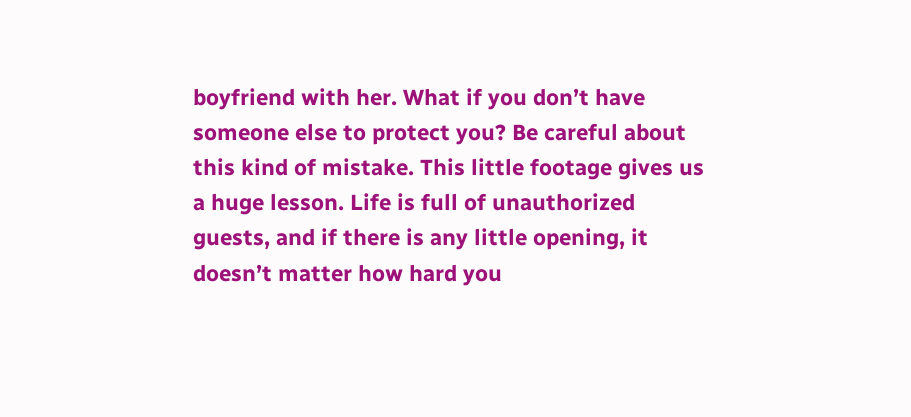boyfriend with her. What if you don’t have someone else to protect you? Be careful about this kind of mistake. This little footage gives us a huge lesson. Life is full of unauthorized guests, and if there is any little opening, it doesn’t matter how hard you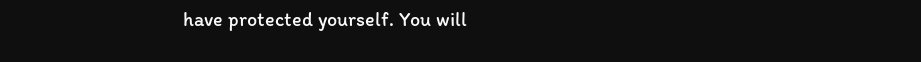have protected yourself. You will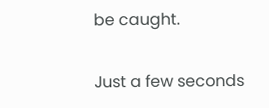be caught.

Just a few seconds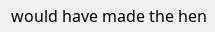would have made the hen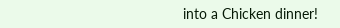into a Chicken dinner!